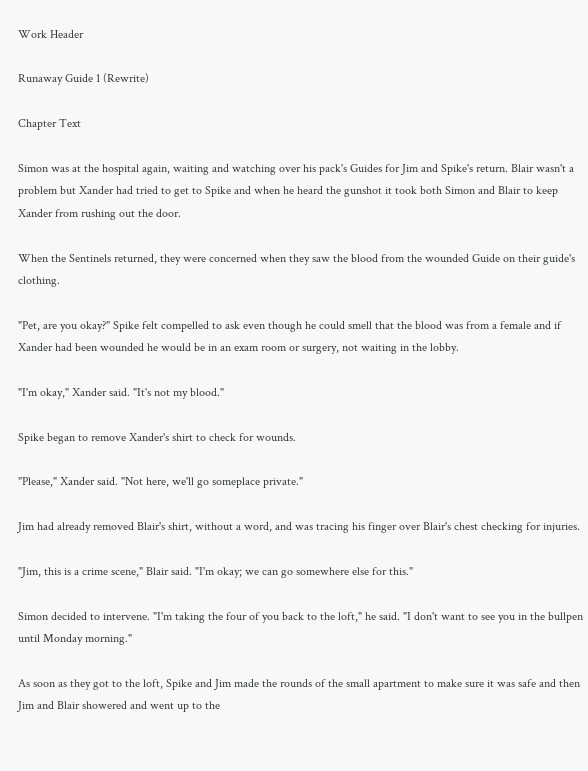Work Header

Runaway Guide 1 (Rewrite)

Chapter Text

Simon was at the hospital again, waiting and watching over his pack's Guides for Jim and Spike's return. Blair wasn't a problem but Xander had tried to get to Spike and when he heard the gunshot it took both Simon and Blair to keep Xander from rushing out the door.

When the Sentinels returned, they were concerned when they saw the blood from the wounded Guide on their guide's clothing.

"Pet, are you okay?" Spike felt compelled to ask even though he could smell that the blood was from a female and if Xander had been wounded he would be in an exam room or surgery, not waiting in the lobby.

"I'm okay," Xander said. "It's not my blood."

Spike began to remove Xander's shirt to check for wounds.

"Please," Xander said. "Not here, we'll go someplace private."

Jim had already removed Blair's shirt, without a word, and was tracing his finger over Blair's chest checking for injuries.

"Jim, this is a crime scene," Blair said. "I'm okay; we can go somewhere else for this."

Simon decided to intervene. "I'm taking the four of you back to the loft," he said. "I don't want to see you in the bullpen until Monday morning."

As soon as they got to the loft, Spike and Jim made the rounds of the small apartment to make sure it was safe and then Jim and Blair showered and went up to the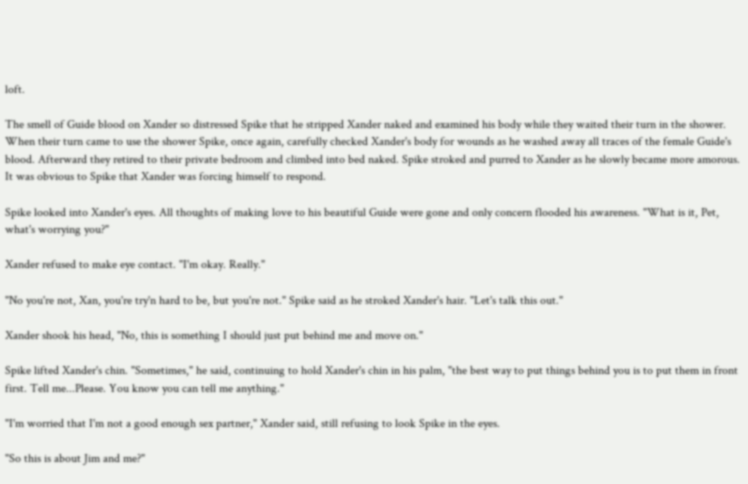loft.

The smell of Guide blood on Xander so distressed Spike that he stripped Xander naked and examined his body while they waited their turn in the shower. When their turn came to use the shower Spike, once again, carefully checked Xander's body for wounds as he washed away all traces of the female Guide's blood. Afterward they retired to their private bedroom and climbed into bed naked. Spike stroked and purred to Xander as he slowly became more amorous. It was obvious to Spike that Xander was forcing himself to respond.

Spike looked into Xander's eyes. All thoughts of making love to his beautiful Guide were gone and only concern flooded his awareness. "What is it, Pet, what's worrying you?"

Xander refused to make eye contact. "I'm okay. Really."

"No you're not, Xan, you're try'n hard to be, but you're not." Spike said as he stroked Xander's hair. "Let's talk this out."

Xander shook his head, "No, this is something I should just put behind me and move on."

Spike lifted Xander's chin. "Sometimes," he said, continuing to hold Xander's chin in his palm, "the best way to put things behind you is to put them in front first. Tell me...Please. You know you can tell me anything."

"I'm worried that I'm not a good enough sex partner," Xander said, still refusing to look Spike in the eyes.

"So this is about Jim and me?"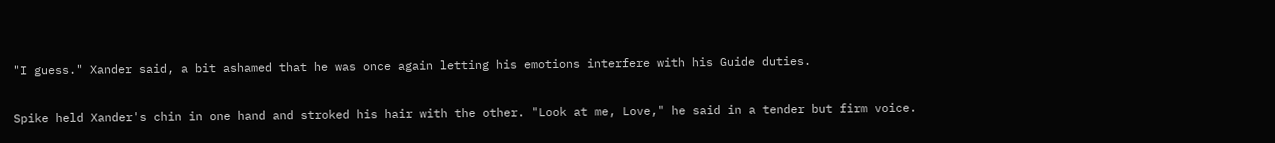"I guess." Xander said, a bit ashamed that he was once again letting his emotions interfere with his Guide duties.

Spike held Xander's chin in one hand and stroked his hair with the other. "Look at me, Love," he said in a tender but firm voice.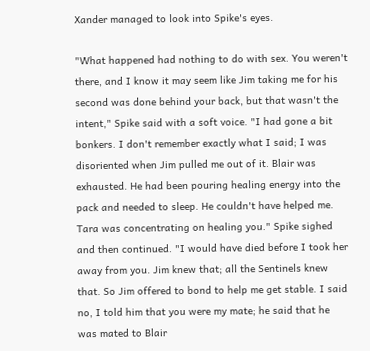Xander managed to look into Spike's eyes.

"What happened had nothing to do with sex. You weren't there, and I know it may seem like Jim taking me for his second was done behind your back, but that wasn't the intent," Spike said with a soft voice. "I had gone a bit bonkers. I don't remember exactly what I said; I was disoriented when Jim pulled me out of it. Blair was exhausted. He had been pouring healing energy into the pack and needed to sleep. He couldn't have helped me. Tara was concentrating on healing you." Spike sighed and then continued. "I would have died before I took her away from you. Jim knew that; all the Sentinels knew that. So Jim offered to bond to help me get stable. I said no, I told him that you were my mate; he said that he was mated to Blair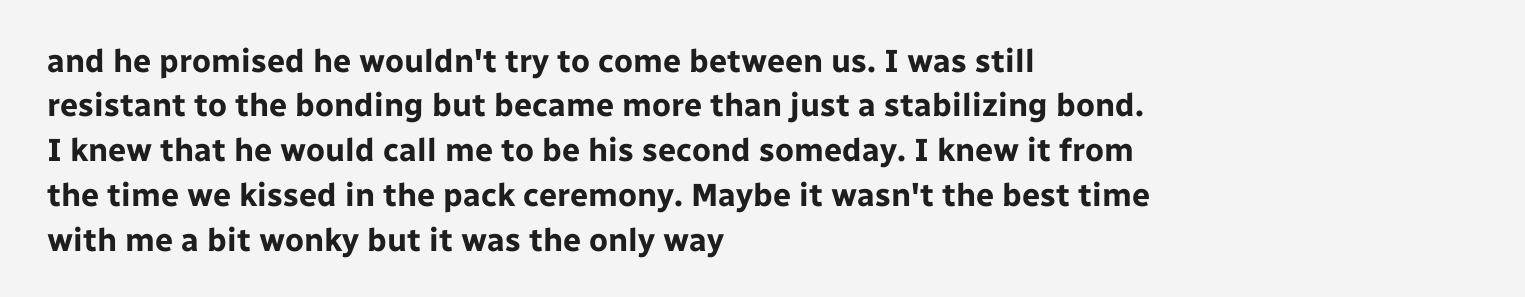and he promised he wouldn't try to come between us. I was still resistant to the bonding but became more than just a stabilizing bond. I knew that he would call me to be his second someday. I knew it from the time we kissed in the pack ceremony. Maybe it wasn't the best time with me a bit wonky but it was the only way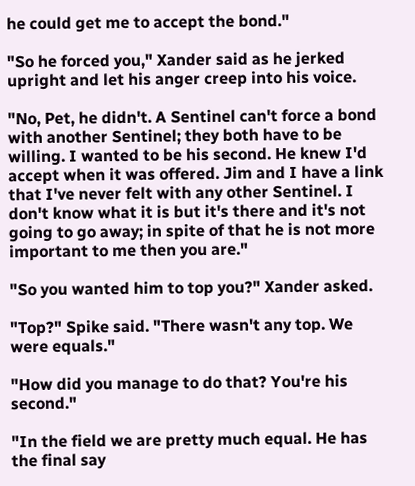he could get me to accept the bond."

"So he forced you," Xander said as he jerked upright and let his anger creep into his voice.

"No, Pet, he didn't. A Sentinel can't force a bond with another Sentinel; they both have to be willing. I wanted to be his second. He knew I'd accept when it was offered. Jim and I have a link that I've never felt with any other Sentinel. I don't know what it is but it's there and it's not going to go away; in spite of that he is not more important to me then you are."

"So you wanted him to top you?" Xander asked.

"Top?" Spike said. "There wasn't any top. We were equals."

"How did you manage to do that? You're his second."

"In the field we are pretty much equal. He has the final say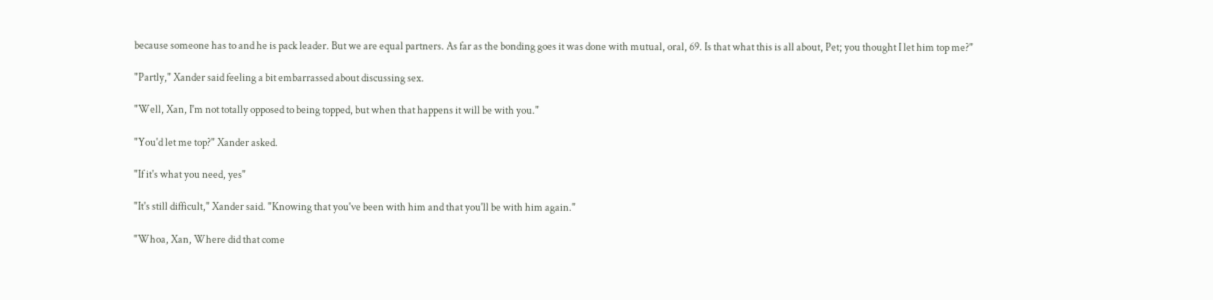because someone has to and he is pack leader. But we are equal partners. As far as the bonding goes it was done with mutual, oral, 69. Is that what this is all about, Pet; you thought I let him top me?"

"Partly," Xander said feeling a bit embarrassed about discussing sex.

"Well, Xan, I'm not totally opposed to being topped, but when that happens it will be with you."

"You'd let me top?" Xander asked.

"If it's what you need, yes"

"It's still difficult," Xander said. "Knowing that you've been with him and that you'll be with him again."

"Whoa, Xan, Where did that come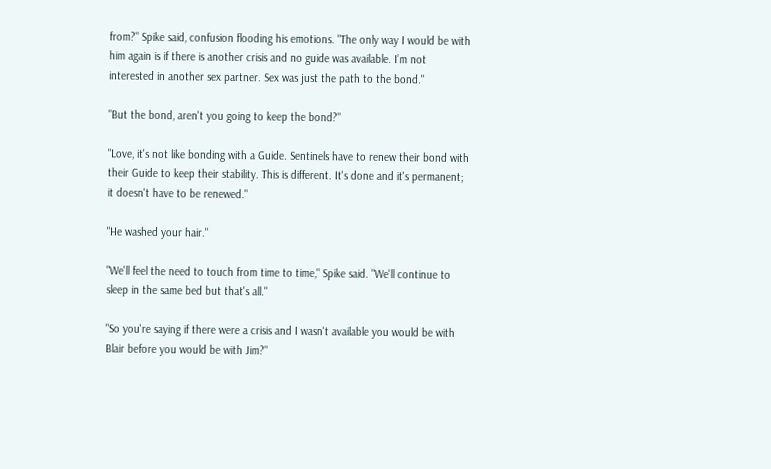from?" Spike said, confusion flooding his emotions. "The only way I would be with him again is if there is another crisis and no guide was available. I’m not interested in another sex partner. Sex was just the path to the bond."

"But the bond, aren't you going to keep the bond?"

"Love, it's not like bonding with a Guide. Sentinels have to renew their bond with their Guide to keep their stability. This is different. It's done and it's permanent; it doesn't have to be renewed."

"He washed your hair."

"We'll feel the need to touch from time to time," Spike said. "We'll continue to sleep in the same bed but that's all."

"So you're saying if there were a crisis and I wasn't available you would be with Blair before you would be with Jim?"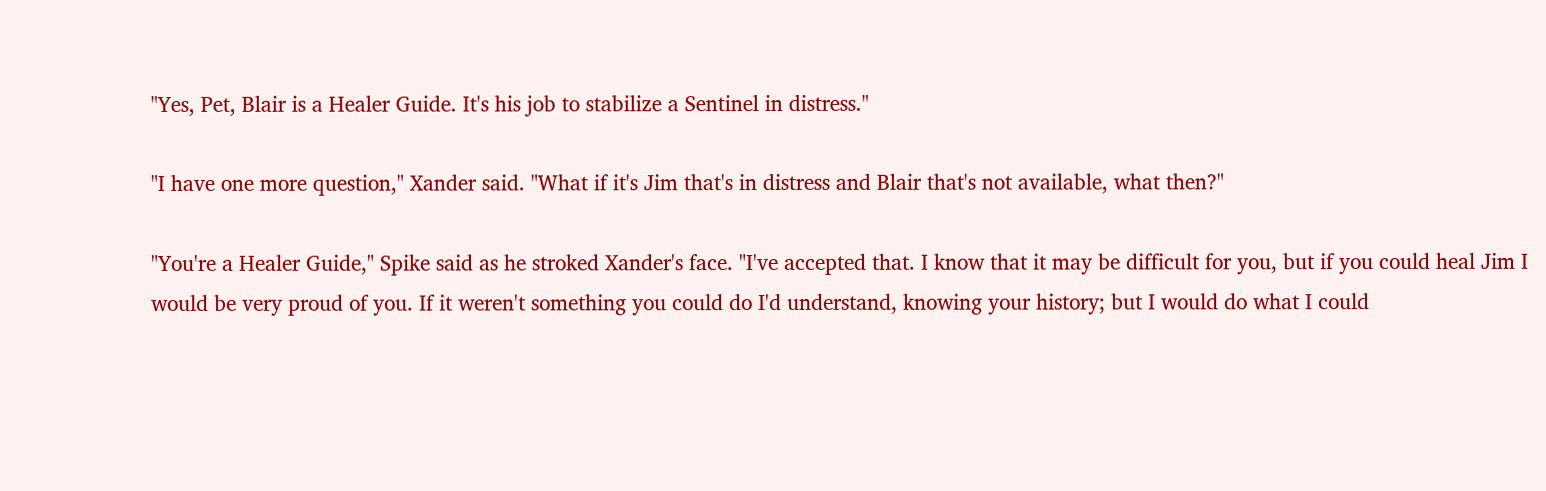"Yes, Pet, Blair is a Healer Guide. It's his job to stabilize a Sentinel in distress."

"I have one more question," Xander said. "What if it's Jim that's in distress and Blair that's not available, what then?"

"You're a Healer Guide," Spike said as he stroked Xander's face. "I've accepted that. I know that it may be difficult for you, but if you could heal Jim I would be very proud of you. If it weren't something you could do I'd understand, knowing your history; but I would do what I could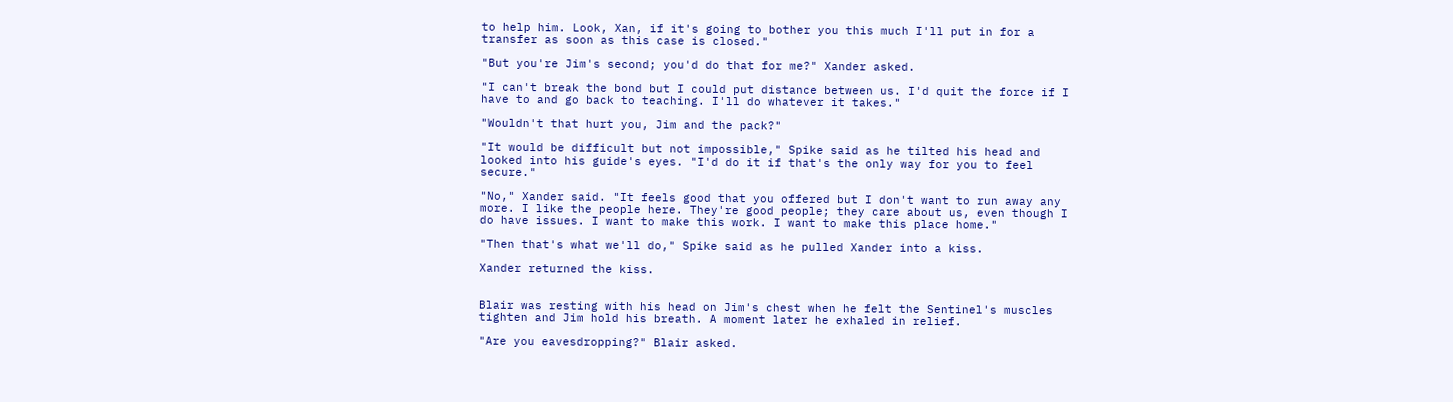to help him. Look, Xan, if it's going to bother you this much I'll put in for a transfer as soon as this case is closed."

"But you're Jim's second; you'd do that for me?" Xander asked.

"I can't break the bond but I could put distance between us. I'd quit the force if I have to and go back to teaching. I'll do whatever it takes."

"Wouldn't that hurt you, Jim and the pack?"

"It would be difficult but not impossible," Spike said as he tilted his head and looked into his guide's eyes. "I'd do it if that's the only way for you to feel secure."

"No," Xander said. "It feels good that you offered but I don't want to run away any more. I like the people here. They're good people; they care about us, even though I do have issues. I want to make this work. I want to make this place home."

"Then that's what we'll do," Spike said as he pulled Xander into a kiss.

Xander returned the kiss.


Blair was resting with his head on Jim's chest when he felt the Sentinel's muscles tighten and Jim hold his breath. A moment later he exhaled in relief.

"Are you eavesdropping?" Blair asked.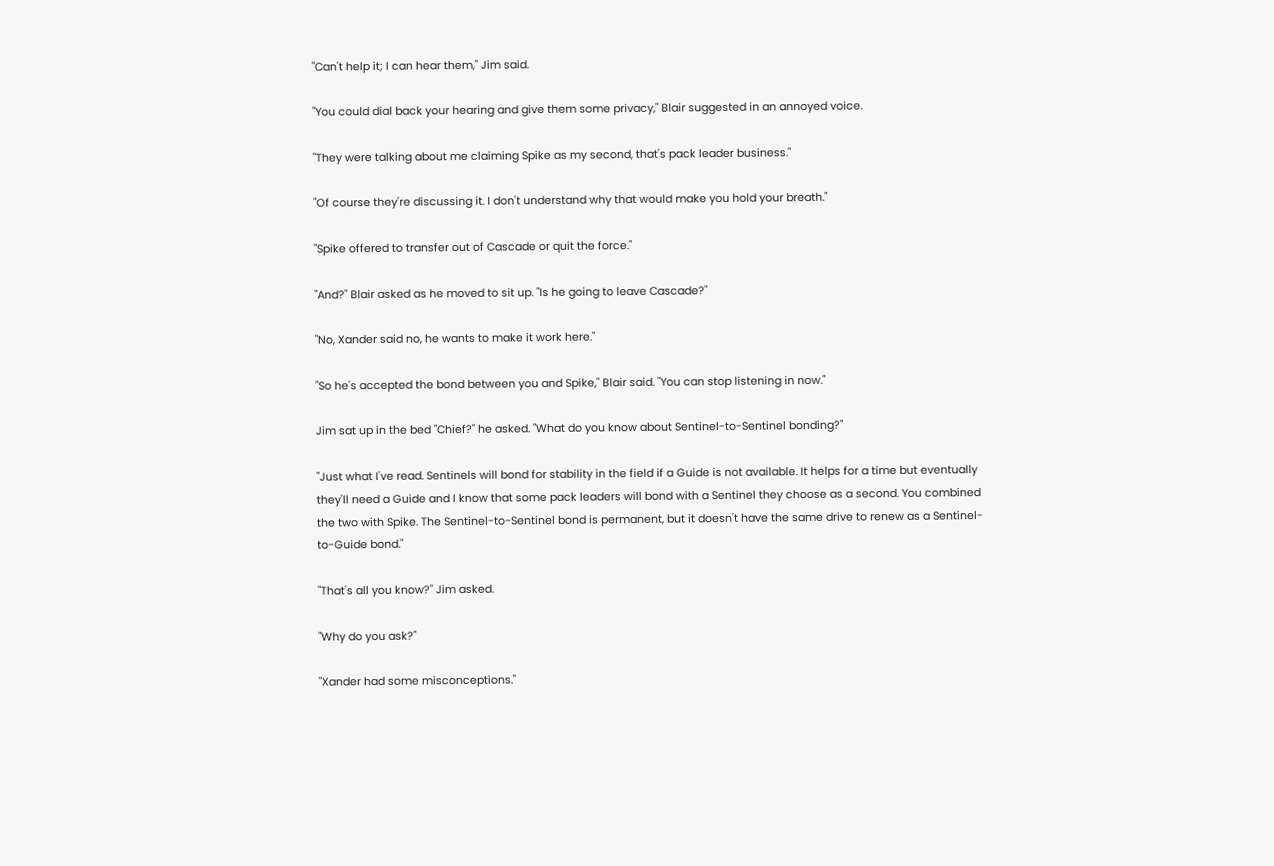"Can't help it; I can hear them," Jim said.

"You could dial back your hearing and give them some privacy," Blair suggested in an annoyed voice.

"They were talking about me claiming Spike as my second, that's pack leader business."

"Of course they're discussing it. I don't understand why that would make you hold your breath."

"Spike offered to transfer out of Cascade or quit the force."

"And?" Blair asked as he moved to sit up. "Is he going to leave Cascade?"

"No, Xander said no, he wants to make it work here."

"So he's accepted the bond between you and Spike," Blair said. "You can stop listening in now."

Jim sat up in the bed "Chief?" he asked. "What do you know about Sentinel-to-Sentinel bonding?"

"Just what I've read. Sentinels will bond for stability in the field if a Guide is not available. It helps for a time but eventually they'll need a Guide and I know that some pack leaders will bond with a Sentinel they choose as a second. You combined the two with Spike. The Sentinel-to-Sentinel bond is permanent, but it doesn't have the same drive to renew as a Sentinel-to-Guide bond."

"That's all you know?" Jim asked.

"Why do you ask?"

"Xander had some misconceptions."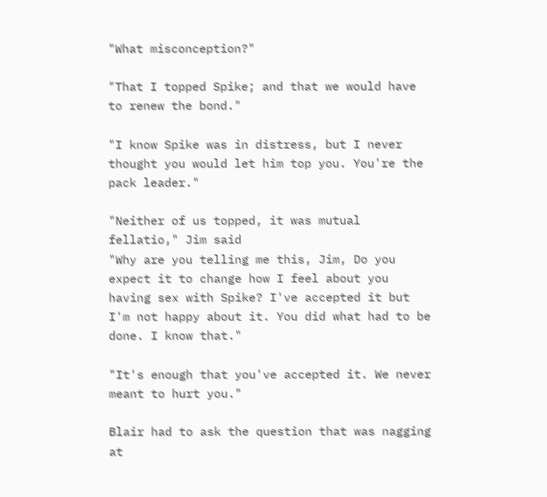"What misconception?"

"That I topped Spike; and that we would have to renew the bond."

"I know Spike was in distress, but I never thought you would let him top you. You're the pack leader."

"Neither of us topped, it was mutual fellatio," Jim said
"Why are you telling me this, Jim, Do you expect it to change how I feel about you having sex with Spike? I've accepted it but I'm not happy about it. You did what had to be done. I know that."

"It's enough that you've accepted it. We never meant to hurt you."

Blair had to ask the question that was nagging at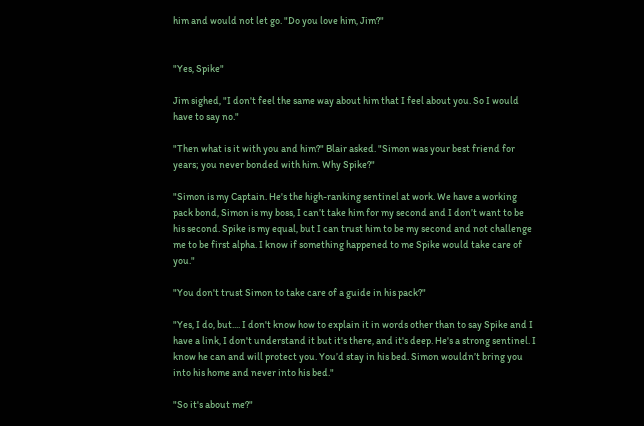him and would not let go. "Do you love him, Jim?"


"Yes, Spike"

Jim sighed, "I don't feel the same way about him that I feel about you. So I would have to say no."

"Then what is it with you and him?" Blair asked. "Simon was your best friend for years; you never bonded with him. Why Spike?"

"Simon is my Captain. He's the high-ranking sentinel at work. We have a working pack bond, Simon is my boss, I can’t take him for my second and I don’t want to be his second. Spike is my equal, but I can trust him to be my second and not challenge me to be first alpha. I know if something happened to me Spike would take care of you."

"You don't trust Simon to take care of a guide in his pack?"

"Yes, I do, but.... I don't know how to explain it in words other than to say Spike and I have a link, I don't understand it but it's there, and it's deep. He's a strong sentinel. I know he can and will protect you. You’d stay in his bed. Simon wouldn’t bring you into his home and never into his bed."

"So it's about me?"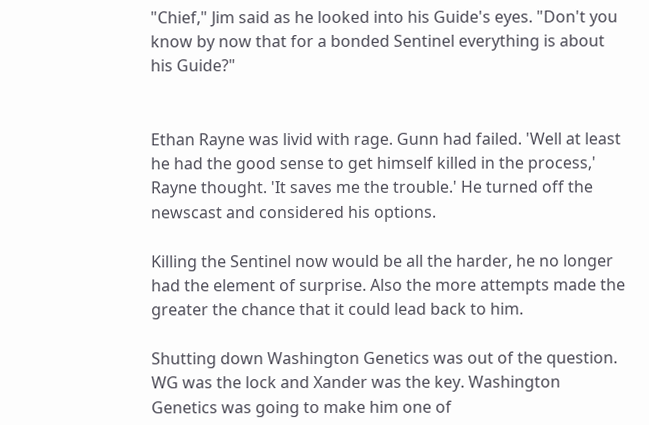"Chief," Jim said as he looked into his Guide's eyes. "Don't you know by now that for a bonded Sentinel everything is about his Guide?"


Ethan Rayne was livid with rage. Gunn had failed. 'Well at least he had the good sense to get himself killed in the process,' Rayne thought. 'It saves me the trouble.' He turned off the newscast and considered his options.

Killing the Sentinel now would be all the harder, he no longer had the element of surprise. Also the more attempts made the greater the chance that it could lead back to him.

Shutting down Washington Genetics was out of the question. WG was the lock and Xander was the key. Washington Genetics was going to make him one of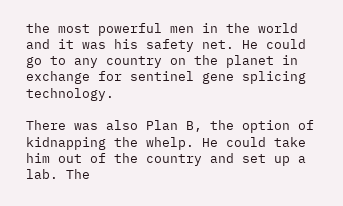the most powerful men in the world and it was his safety net. He could go to any country on the planet in exchange for sentinel gene splicing technology.

There was also Plan B, the option of kidnapping the whelp. He could take him out of the country and set up a lab. The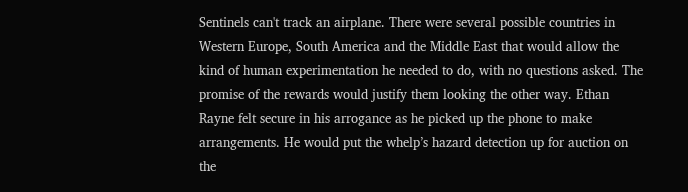Sentinels can't track an airplane. There were several possible countries in Western Europe, South America and the Middle East that would allow the kind of human experimentation he needed to do, with no questions asked. The promise of the rewards would justify them looking the other way. Ethan Rayne felt secure in his arrogance as he picked up the phone to make arrangements. He would put the whelp’s hazard detection up for auction on the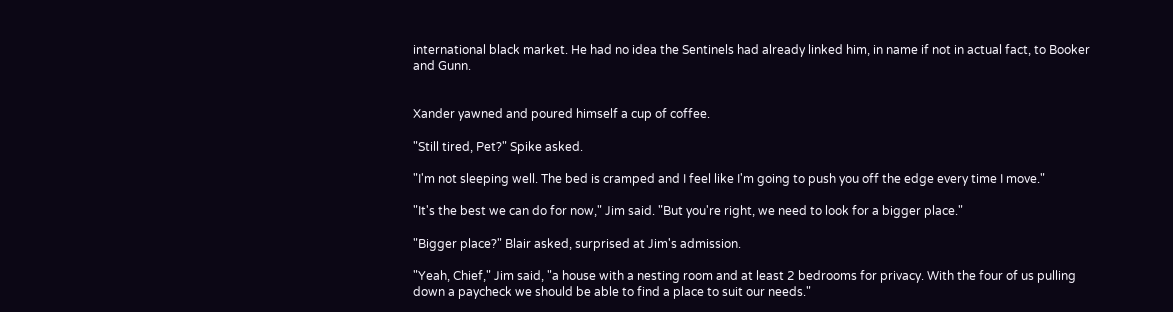international black market. He had no idea the Sentinels had already linked him, in name if not in actual fact, to Booker and Gunn.


Xander yawned and poured himself a cup of coffee.

"Still tired, Pet?" Spike asked.

"I'm not sleeping well. The bed is cramped and I feel like I'm going to push you off the edge every time I move."

"It's the best we can do for now," Jim said. "But you're right, we need to look for a bigger place."

"Bigger place?" Blair asked, surprised at Jim's admission.

"Yeah, Chief," Jim said, "a house with a nesting room and at least 2 bedrooms for privacy. With the four of us pulling down a paycheck we should be able to find a place to suit our needs."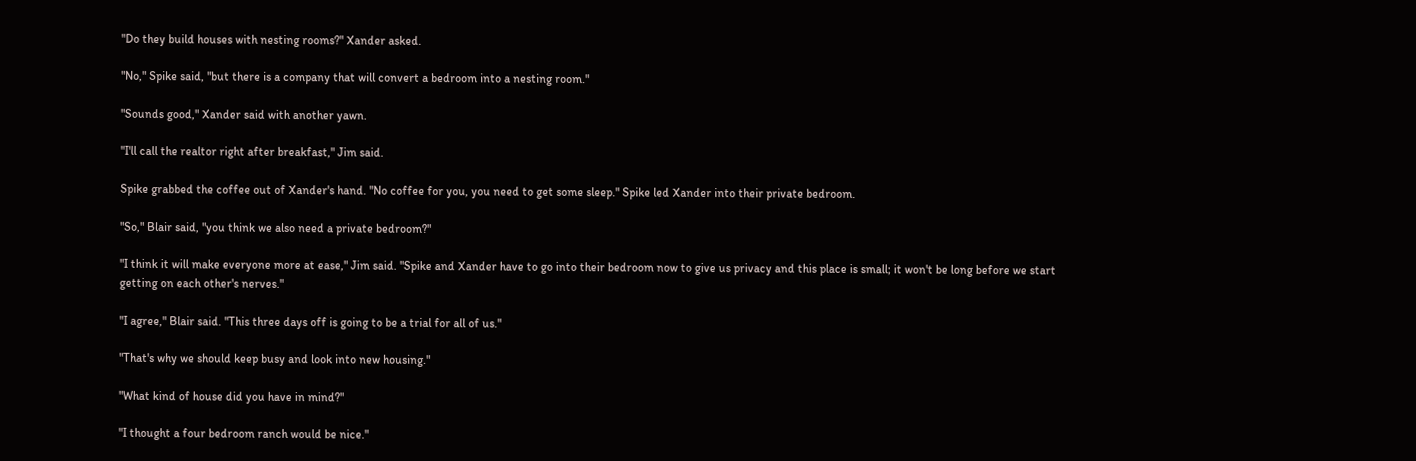"Do they build houses with nesting rooms?" Xander asked.

"No," Spike said, "but there is a company that will convert a bedroom into a nesting room."

"Sounds good," Xander said with another yawn.

"I'll call the realtor right after breakfast," Jim said.

Spike grabbed the coffee out of Xander's hand. "No coffee for you, you need to get some sleep." Spike led Xander into their private bedroom.

"So," Blair said, "you think we also need a private bedroom?"

"I think it will make everyone more at ease," Jim said. "Spike and Xander have to go into their bedroom now to give us privacy and this place is small; it won't be long before we start getting on each other's nerves."

"I agree," Blair said. "This three days off is going to be a trial for all of us."

"That's why we should keep busy and look into new housing."

"What kind of house did you have in mind?"

"I thought a four bedroom ranch would be nice."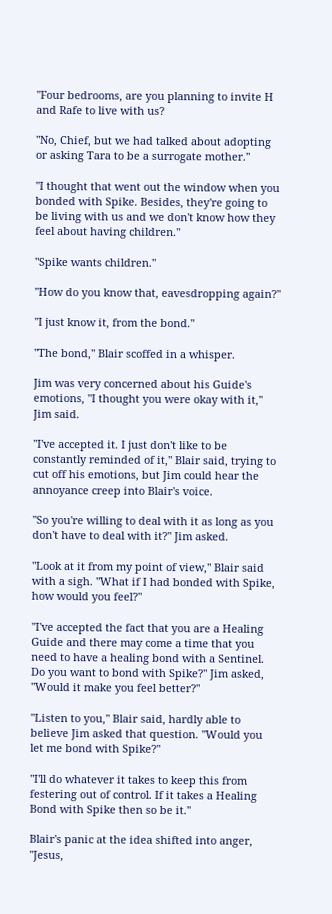"Four bedrooms, are you planning to invite H and Rafe to live with us?

"No, Chief, but we had talked about adopting or asking Tara to be a surrogate mother."

"I thought that went out the window when you bonded with Spike. Besides, they're going to be living with us and we don't know how they feel about having children."

"Spike wants children."

"How do you know that, eavesdropping again?"

"I just know it, from the bond."

"The bond," Blair scoffed in a whisper.

Jim was very concerned about his Guide's emotions, "I thought you were okay with it," Jim said.

"I've accepted it. I just don't like to be constantly reminded of it," Blair said, trying to cut off his emotions, but Jim could hear the annoyance creep into Blair's voice.

"So you're willing to deal with it as long as you don't have to deal with it?" Jim asked.

"Look at it from my point of view," Blair said with a sigh. "What if I had bonded with Spike, how would you feel?"

"I've accepted the fact that you are a Healing Guide and there may come a time that you need to have a healing bond with a Sentinel. Do you want to bond with Spike?" Jim asked, "Would it make you feel better?"

"Listen to you," Blair said, hardly able to believe Jim asked that question. "Would you let me bond with Spike?"

"I'll do whatever it takes to keep this from festering out of control. If it takes a Healing Bond with Spike then so be it."

Blair's panic at the idea shifted into anger, "Jesus,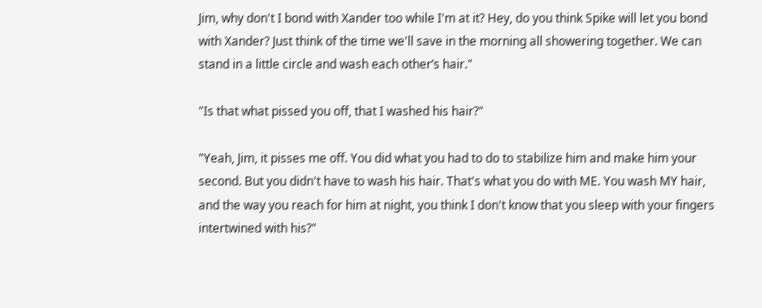Jim, why don't I bond with Xander too while I'm at it? Hey, do you think Spike will let you bond with Xander? Just think of the time we'll save in the morning all showering together. We can stand in a little circle and wash each other’s hair."

"Is that what pissed you off, that I washed his hair?"

"Yeah, Jim, it pisses me off. You did what you had to do to stabilize him and make him your second. But you didn't have to wash his hair. That's what you do with ME. You wash MY hair, and the way you reach for him at night, you think I don't know that you sleep with your fingers intertwined with his?"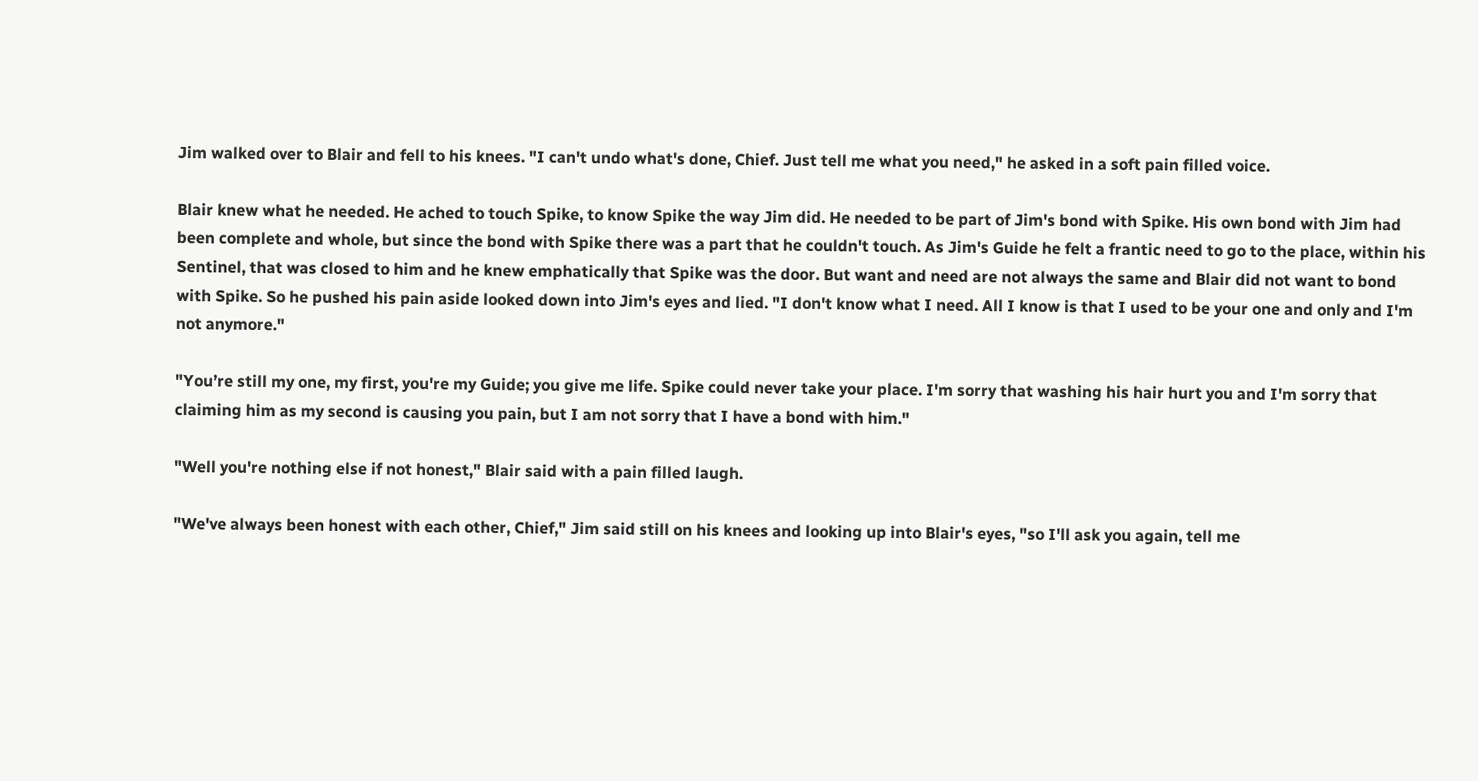Jim walked over to Blair and fell to his knees. "I can't undo what's done, Chief. Just tell me what you need," he asked in a soft pain filled voice.

Blair knew what he needed. He ached to touch Spike, to know Spike the way Jim did. He needed to be part of Jim's bond with Spike. His own bond with Jim had been complete and whole, but since the bond with Spike there was a part that he couldn't touch. As Jim's Guide he felt a frantic need to go to the place, within his Sentinel, that was closed to him and he knew emphatically that Spike was the door. But want and need are not always the same and Blair did not want to bond with Spike. So he pushed his pain aside looked down into Jim's eyes and lied. "I don't know what I need. All I know is that I used to be your one and only and I'm not anymore."

"You’re still my one, my first, you're my Guide; you give me life. Spike could never take your place. I'm sorry that washing his hair hurt you and I'm sorry that claiming him as my second is causing you pain, but I am not sorry that I have a bond with him."

"Well you're nothing else if not honest," Blair said with a pain filled laugh.

"We've always been honest with each other, Chief," Jim said still on his knees and looking up into Blair's eyes, "so I'll ask you again, tell me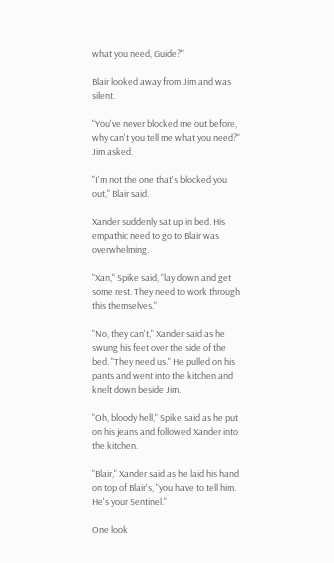what you need, Guide?"

Blair looked away from Jim and was silent.

"You've never blocked me out before, why can't you tell me what you need?" Jim asked.

"I'm not the one that's blocked you out," Blair said.

Xander suddenly sat up in bed. His empathic need to go to Blair was overwhelming.

"Xan," Spike said, "lay down and get some rest. They need to work through this themselves."

"No, they can't," Xander said as he swung his feet over the side of the bed. "They need us." He pulled on his pants and went into the kitchen and knelt down beside Jim.

"Oh, bloody hell," Spike said as he put on his jeans and followed Xander into the kitchen.

"Blair," Xander said as he laid his hand on top of Blair's, "you have to tell him. He's your Sentinel."

One look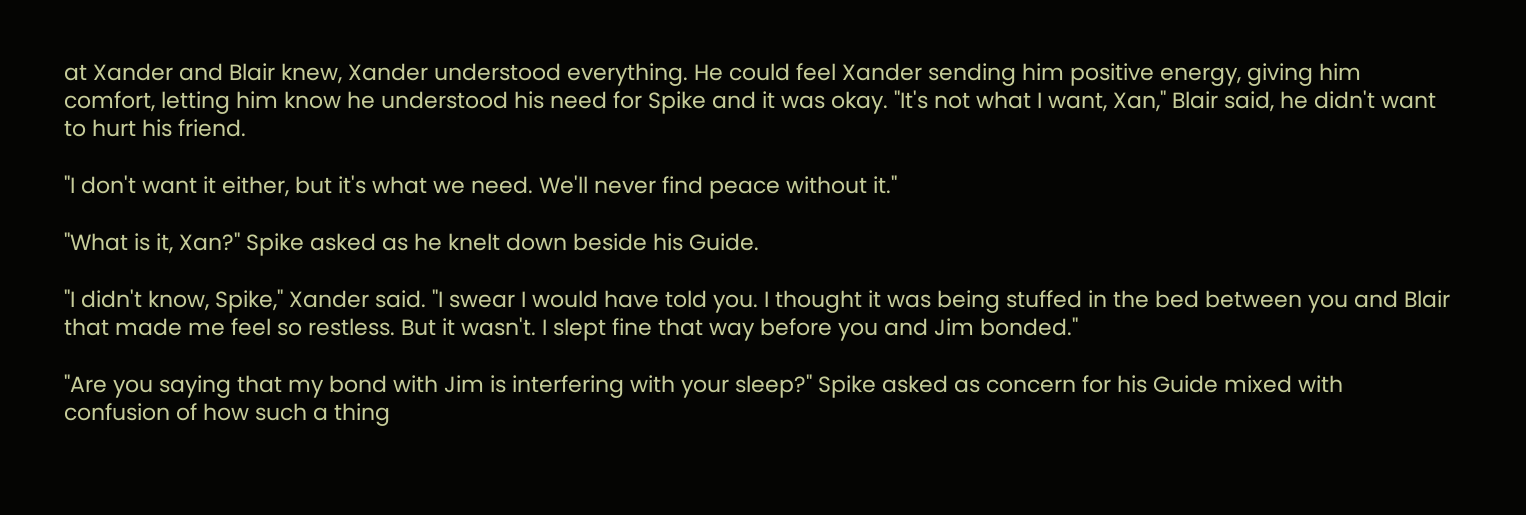at Xander and Blair knew, Xander understood everything. He could feel Xander sending him positive energy, giving him comfort, letting him know he understood his need for Spike and it was okay. "It's not what I want, Xan," Blair said, he didn't want to hurt his friend.

"I don't want it either, but it's what we need. We'll never find peace without it."

"What is it, Xan?" Spike asked as he knelt down beside his Guide.

"I didn't know, Spike," Xander said. "I swear I would have told you. I thought it was being stuffed in the bed between you and Blair that made me feel so restless. But it wasn't. I slept fine that way before you and Jim bonded."

"Are you saying that my bond with Jim is interfering with your sleep?" Spike asked as concern for his Guide mixed with confusion of how such a thing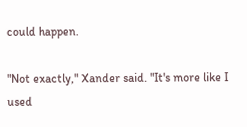could happen.

"Not exactly," Xander said. "It's more like I used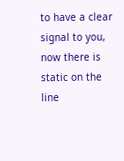to have a clear signal to you, now there is static on the line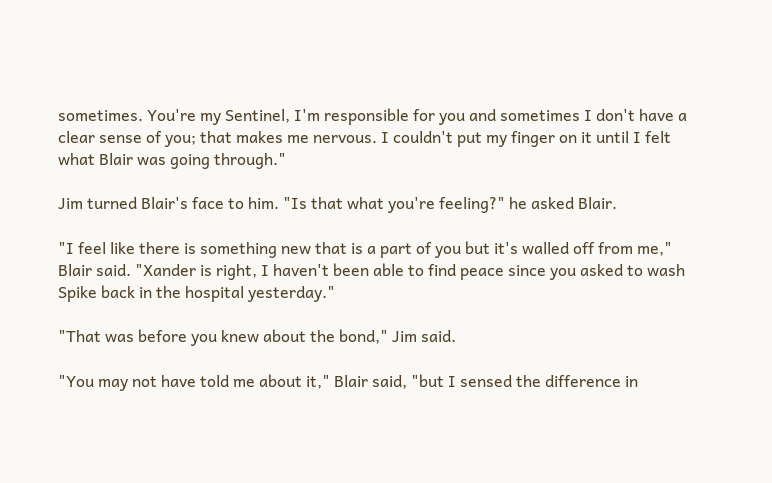sometimes. You're my Sentinel, I'm responsible for you and sometimes I don't have a clear sense of you; that makes me nervous. I couldn't put my finger on it until I felt what Blair was going through."

Jim turned Blair's face to him. "Is that what you're feeling?" he asked Blair.

"I feel like there is something new that is a part of you but it's walled off from me," Blair said. "Xander is right, I haven't been able to find peace since you asked to wash Spike back in the hospital yesterday."

"That was before you knew about the bond," Jim said.

"You may not have told me about it," Blair said, "but I sensed the difference in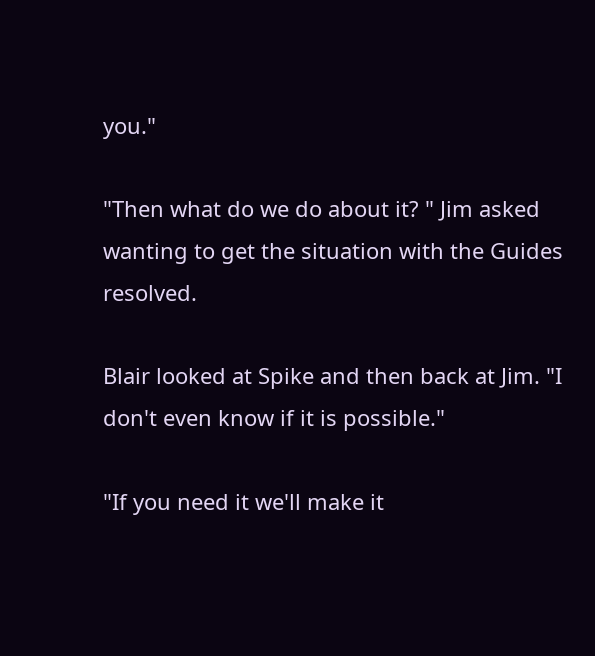you."

"Then what do we do about it? " Jim asked wanting to get the situation with the Guides resolved.

Blair looked at Spike and then back at Jim. "I don't even know if it is possible."

"If you need it we'll make it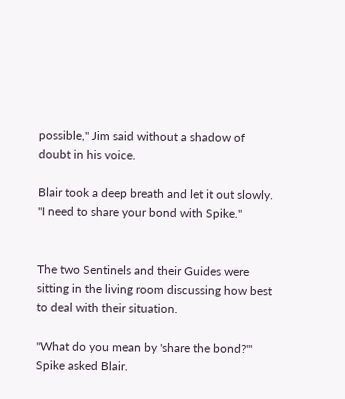possible," Jim said without a shadow of doubt in his voice.

Blair took a deep breath and let it out slowly. "I need to share your bond with Spike."


The two Sentinels and their Guides were sitting in the living room discussing how best to deal with their situation.

"What do you mean by 'share the bond?'" Spike asked Blair.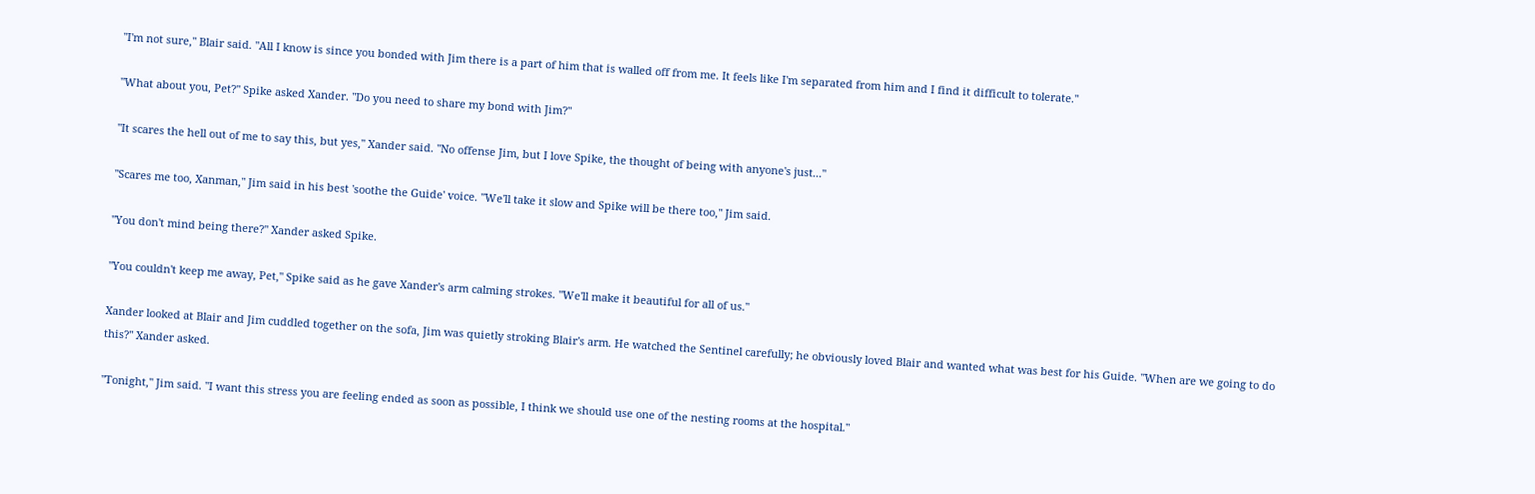"I'm not sure," Blair said. "All I know is since you bonded with Jim there is a part of him that is walled off from me. It feels like I'm separated from him and I find it difficult to tolerate."

"What about you, Pet?" Spike asked Xander. "Do you need to share my bond with Jim?"

"It scares the hell out of me to say this, but yes," Xander said. "No offense Jim, but I love Spike, the thought of being with anyone's just..."

"Scares me too, Xanman," Jim said in his best 'soothe the Guide' voice. "We'll take it slow and Spike will be there too," Jim said.

"You don't mind being there?" Xander asked Spike.

"You couldn't keep me away, Pet," Spike said as he gave Xander's arm calming strokes. "We'll make it beautiful for all of us."

Xander looked at Blair and Jim cuddled together on the sofa, Jim was quietly stroking Blair's arm. He watched the Sentinel carefully; he obviously loved Blair and wanted what was best for his Guide. "When are we going to do this?" Xander asked.

"Tonight," Jim said. "I want this stress you are feeling ended as soon as possible, I think we should use one of the nesting rooms at the hospital."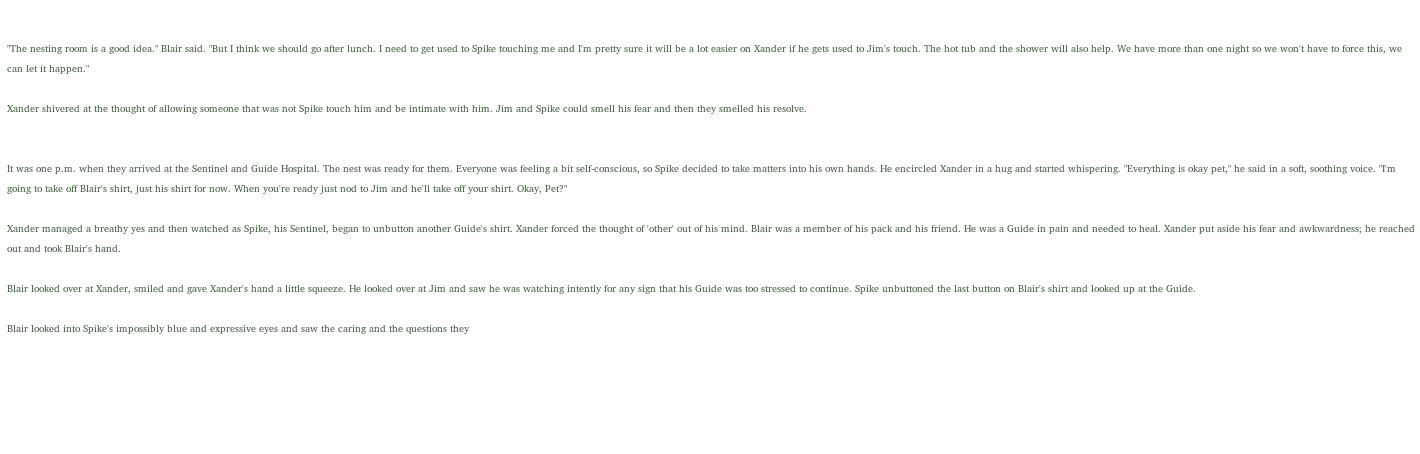"The nesting room is a good idea." Blair said. "But I think we should go after lunch. I need to get used to Spike touching me and I'm pretty sure it will be a lot easier on Xander if he gets used to Jim's touch. The hot tub and the shower will also help. We have more than one night so we won't have to force this, we can let it happen."

Xander shivered at the thought of allowing someone that was not Spike touch him and be intimate with him. Jim and Spike could smell his fear and then they smelled his resolve.


It was one p.m. when they arrived at the Sentinel and Guide Hospital. The nest was ready for them. Everyone was feeling a bit self-conscious, so Spike decided to take matters into his own hands. He encircled Xander in a hug and started whispering. "Everything is okay pet," he said in a soft, soothing voice. "I'm going to take off Blair's shirt, just his shirt for now. When you're ready just nod to Jim and he'll take off your shirt. Okay, Pet?"

Xander managed a breathy yes and then watched as Spike, his Sentinel, began to unbutton another Guide's shirt. Xander forced the thought of 'other' out of his mind. Blair was a member of his pack and his friend. He was a Guide in pain and needed to heal. Xander put aside his fear and awkwardness; he reached out and took Blair's hand.

Blair looked over at Xander, smiled and gave Xander's hand a little squeeze. He looked over at Jim and saw he was watching intently for any sign that his Guide was too stressed to continue. Spike unbuttoned the last button on Blair's shirt and looked up at the Guide.

Blair looked into Spike's impossibly blue and expressive eyes and saw the caring and the questions they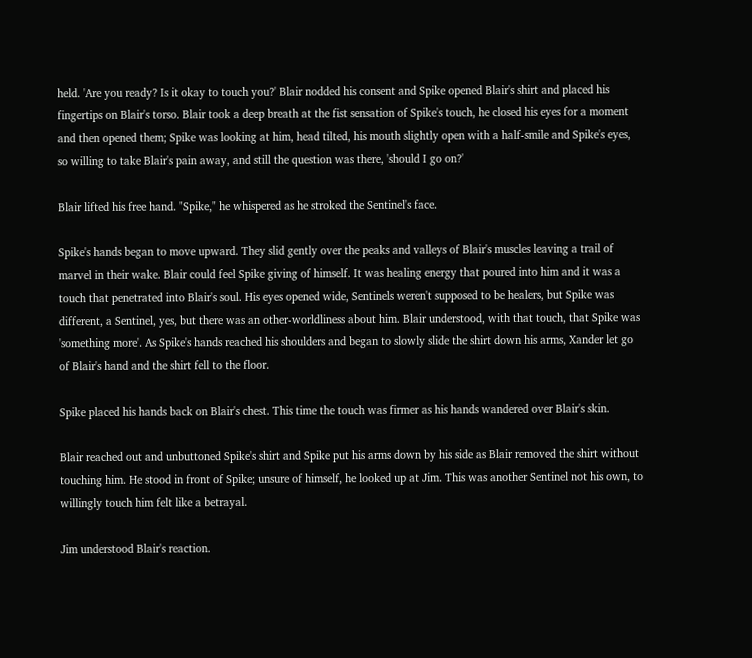held. 'Are you ready? Is it okay to touch you?' Blair nodded his consent and Spike opened Blair's shirt and placed his fingertips on Blair's torso. Blair took a deep breath at the fist sensation of Spike's touch, he closed his eyes for a moment and then opened them; Spike was looking at him, head tilted, his mouth slightly open with a half-smile and Spike's eyes, so willing to take Blair's pain away, and still the question was there, 'should I go on?'

Blair lifted his free hand. "Spike," he whispered as he stroked the Sentinel's face.

Spike's hands began to move upward. They slid gently over the peaks and valleys of Blair's muscles leaving a trail of marvel in their wake. Blair could feel Spike giving of himself. It was healing energy that poured into him and it was a touch that penetrated into Blair's soul. His eyes opened wide, Sentinels weren't supposed to be healers, but Spike was different, a Sentinel, yes, but there was an other-worldliness about him. Blair understood, with that touch, that Spike was 'something more'. As Spike's hands reached his shoulders and began to slowly slide the shirt down his arms, Xander let go of Blair's hand and the shirt fell to the floor.

Spike placed his hands back on Blair's chest. This time the touch was firmer as his hands wandered over Blair's skin.

Blair reached out and unbuttoned Spike's shirt and Spike put his arms down by his side as Blair removed the shirt without touching him. He stood in front of Spike; unsure of himself, he looked up at Jim. This was another Sentinel not his own, to willingly touch him felt like a betrayal.

Jim understood Blair's reaction.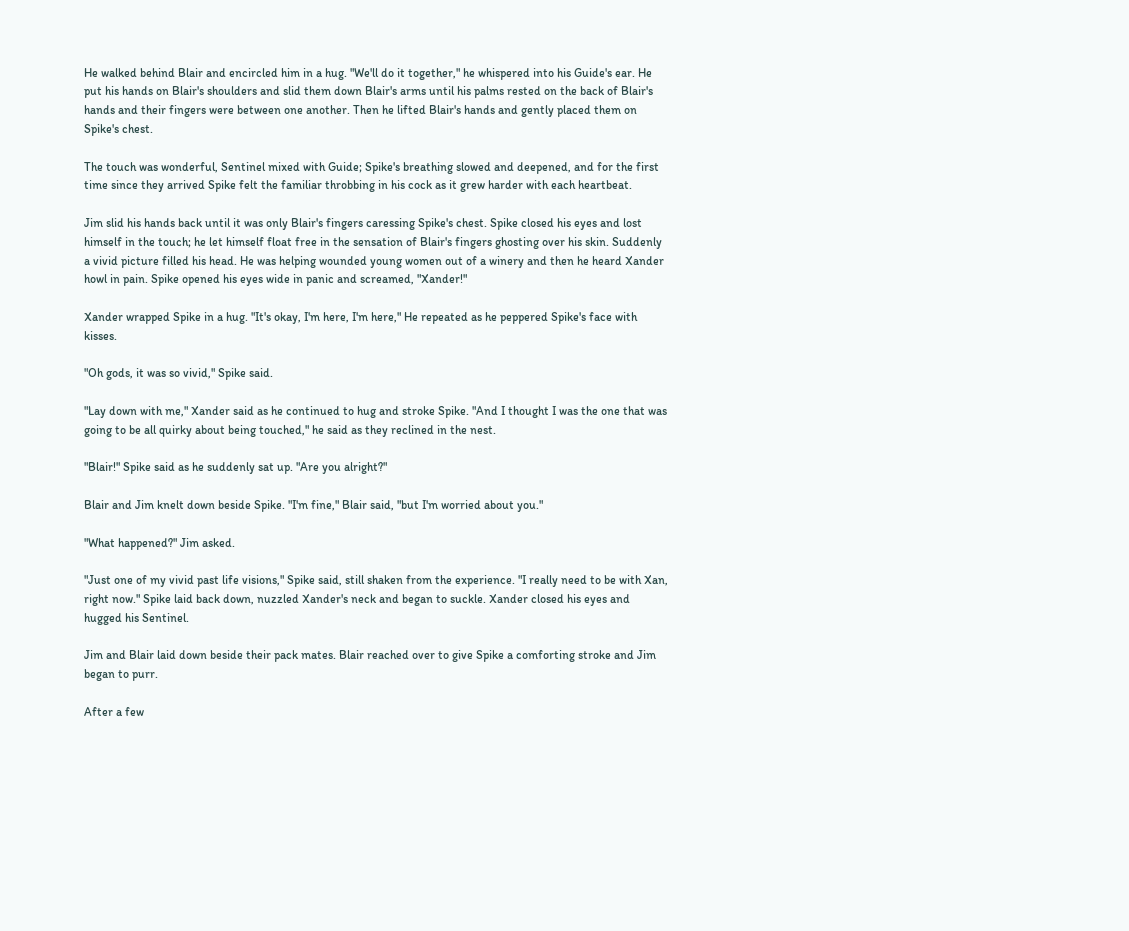He walked behind Blair and encircled him in a hug. "We'll do it together," he whispered into his Guide's ear. He put his hands on Blair's shoulders and slid them down Blair's arms until his palms rested on the back of Blair's hands and their fingers were between one another. Then he lifted Blair's hands and gently placed them on Spike's chest.

The touch was wonderful, Sentinel mixed with Guide; Spike's breathing slowed and deepened, and for the first time since they arrived Spike felt the familiar throbbing in his cock as it grew harder with each heartbeat.

Jim slid his hands back until it was only Blair's fingers caressing Spike's chest. Spike closed his eyes and lost himself in the touch; he let himself float free in the sensation of Blair's fingers ghosting over his skin. Suddenly a vivid picture filled his head. He was helping wounded young women out of a winery and then he heard Xander howl in pain. Spike opened his eyes wide in panic and screamed, "Xander!"

Xander wrapped Spike in a hug. "It's okay, I'm here, I'm here," He repeated as he peppered Spike's face with kisses.

"Oh gods, it was so vivid," Spike said.

"Lay down with me," Xander said as he continued to hug and stroke Spike. "And I thought I was the one that was going to be all quirky about being touched," he said as they reclined in the nest.

"Blair!" Spike said as he suddenly sat up. "Are you alright?"

Blair and Jim knelt down beside Spike. "I'm fine," Blair said, "but I'm worried about you."

"What happened?" Jim asked.

"Just one of my vivid past life visions," Spike said, still shaken from the experience. "I really need to be with Xan, right now." Spike laid back down, nuzzled Xander's neck and began to suckle. Xander closed his eyes and hugged his Sentinel.

Jim and Blair laid down beside their pack mates. Blair reached over to give Spike a comforting stroke and Jim began to purr.

After a few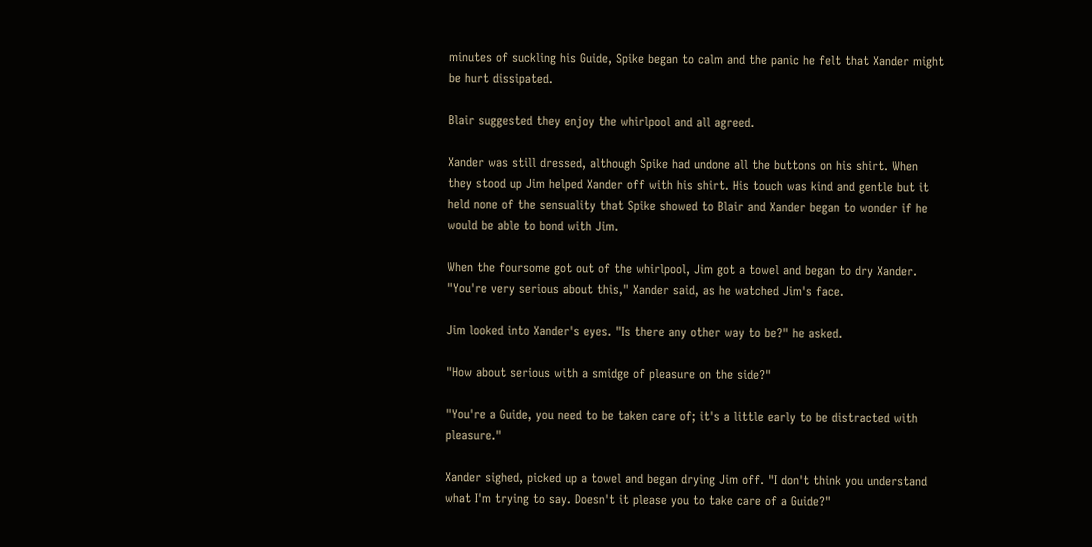minutes of suckling his Guide, Spike began to calm and the panic he felt that Xander might be hurt dissipated.

Blair suggested they enjoy the whirlpool and all agreed.

Xander was still dressed, although Spike had undone all the buttons on his shirt. When they stood up Jim helped Xander off with his shirt. His touch was kind and gentle but it held none of the sensuality that Spike showed to Blair and Xander began to wonder if he would be able to bond with Jim.

When the foursome got out of the whirlpool, Jim got a towel and began to dry Xander. "You're very serious about this," Xander said, as he watched Jim's face.

Jim looked into Xander's eyes. "Is there any other way to be?" he asked.

"How about serious with a smidge of pleasure on the side?"

"You're a Guide, you need to be taken care of; it's a little early to be distracted with pleasure."

Xander sighed, picked up a towel and began drying Jim off. "I don't think you understand what I'm trying to say. Doesn't it please you to take care of a Guide?"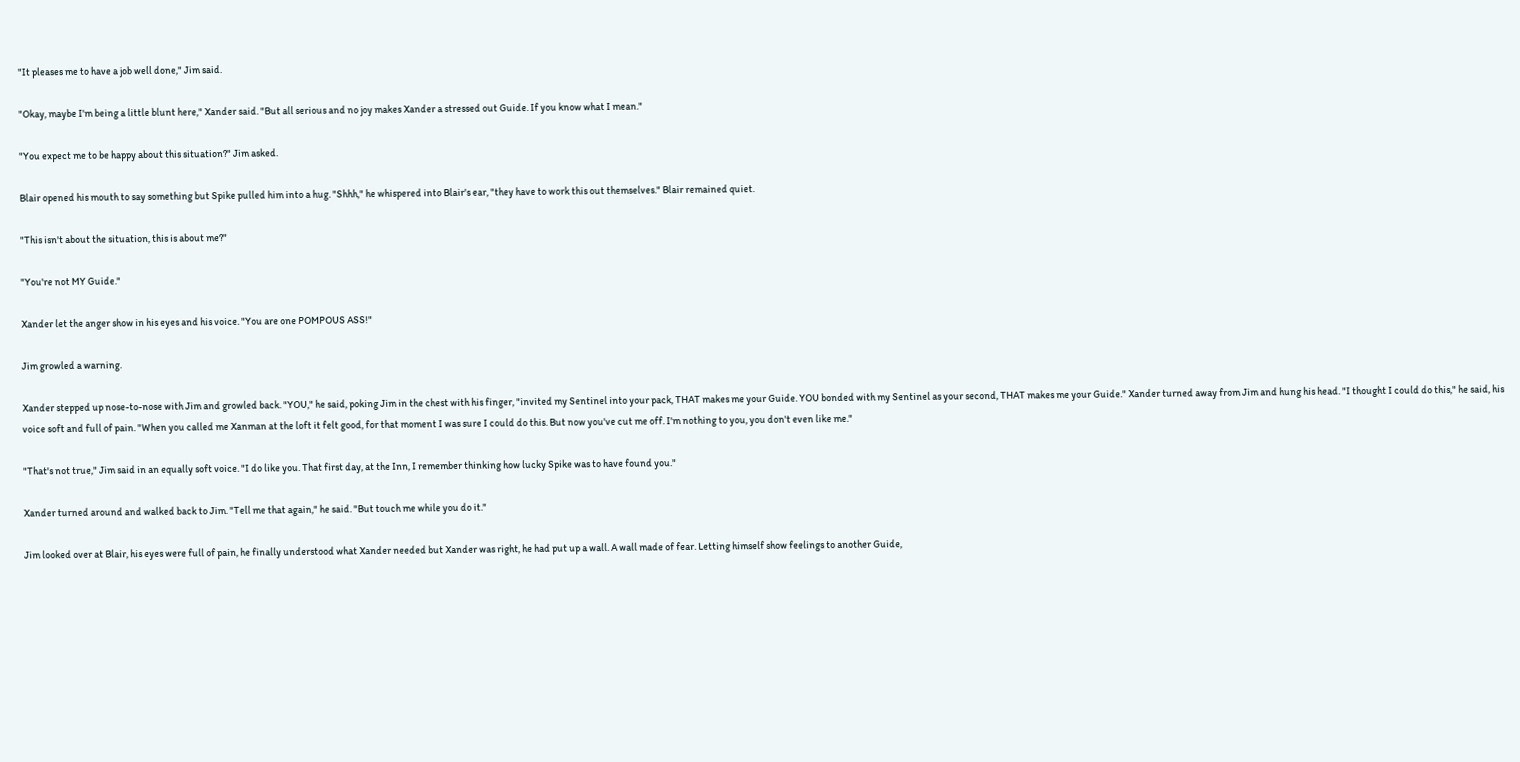"It pleases me to have a job well done," Jim said.

"Okay, maybe I'm being a little blunt here," Xander said. "But all serious and no joy makes Xander a stressed out Guide. If you know what I mean."

"You expect me to be happy about this situation?" Jim asked.

Blair opened his mouth to say something but Spike pulled him into a hug. "Shhh," he whispered into Blair's ear, "they have to work this out themselves." Blair remained quiet.

"This isn't about the situation, this is about me?"

"You're not MY Guide."

Xander let the anger show in his eyes and his voice. "You are one POMPOUS ASS!"

Jim growled a warning.

Xander stepped up nose-to-nose with Jim and growled back. "YOU," he said, poking Jim in the chest with his finger, "invited my Sentinel into your pack, THAT makes me your Guide. YOU bonded with my Sentinel as your second, THAT makes me your Guide." Xander turned away from Jim and hung his head. "I thought I could do this," he said, his voice soft and full of pain. "When you called me Xanman at the loft it felt good, for that moment I was sure I could do this. But now you've cut me off. I'm nothing to you, you don't even like me."

"That's not true," Jim said in an equally soft voice. "I do like you. That first day, at the Inn, I remember thinking how lucky Spike was to have found you."

Xander turned around and walked back to Jim. "Tell me that again," he said. "But touch me while you do it."

Jim looked over at Blair, his eyes were full of pain, he finally understood what Xander needed but Xander was right, he had put up a wall. A wall made of fear. Letting himself show feelings to another Guide,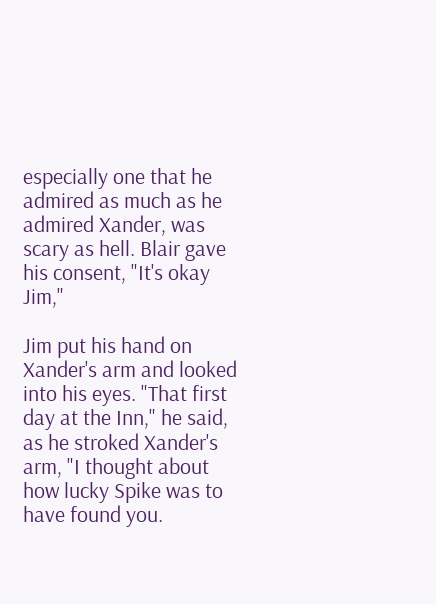especially one that he admired as much as he admired Xander, was scary as hell. Blair gave his consent, "It's okay Jim,"

Jim put his hand on Xander's arm and looked into his eyes. "That first day at the Inn," he said, as he stroked Xander's arm, "I thought about how lucky Spike was to have found you.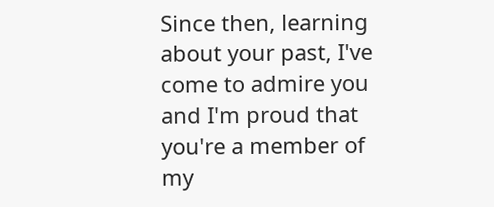Since then, learning about your past, I've come to admire you and I'm proud that you're a member of my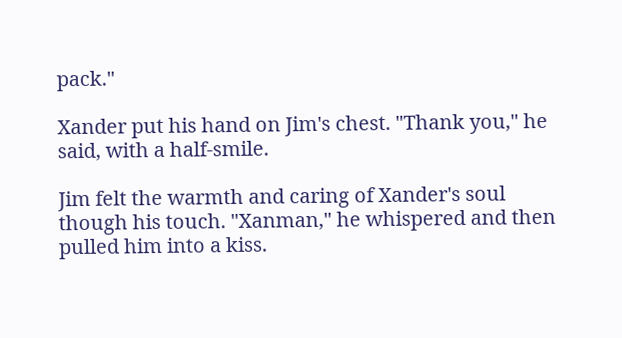pack."

Xander put his hand on Jim's chest. "Thank you," he said, with a half-smile.

Jim felt the warmth and caring of Xander's soul though his touch. "Xanman," he whispered and then pulled him into a kiss.